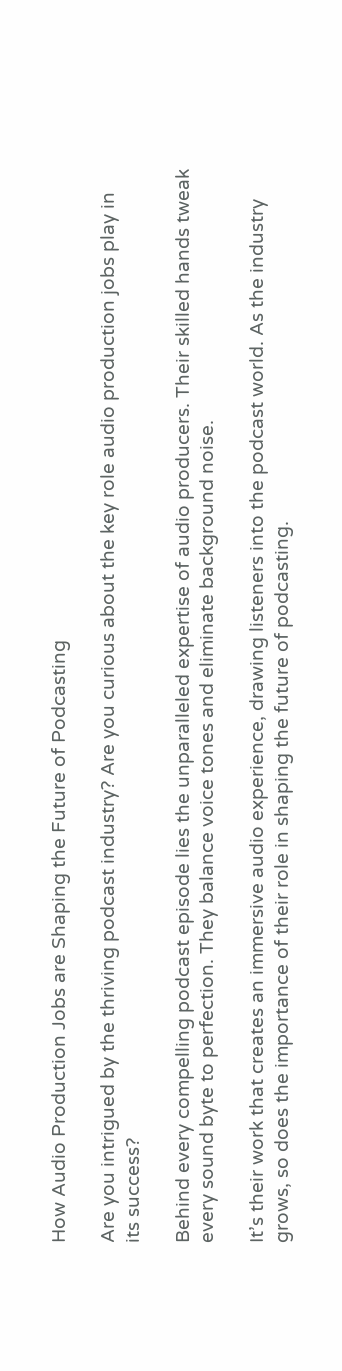How Audio Production Jobs are Shaping the Future of Podcasting

Are you intrigued by the thriving podcast industry? Are you curious about the key role audio production jobs play in its success?

Behind every compelling podcast episode lies the unparalleled expertise of audio producers. Their skilled hands tweak every sound byte to perfection. They balance voice tones and eliminate background noise.

It’s their work that creates an immersive audio experience, drawing listeners into the podcast world. As the industry grows, so does the importance of their role in shaping the future of podcasting.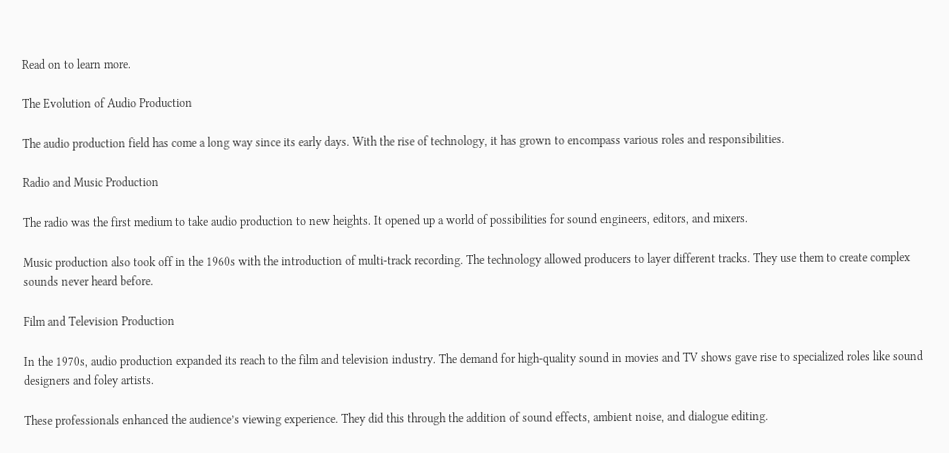Read on to learn more.

The Evolution of Audio Production

The audio production field has come a long way since its early days. With the rise of technology, it has grown to encompass various roles and responsibilities.

Radio and Music Production

The radio was the first medium to take audio production to new heights. It opened up a world of possibilities for sound engineers, editors, and mixers.

Music production also took off in the 1960s with the introduction of multi-track recording. The technology allowed producers to layer different tracks. They use them to create complex sounds never heard before.

Film and Television Production

In the 1970s, audio production expanded its reach to the film and television industry. The demand for high-quality sound in movies and TV shows gave rise to specialized roles like sound designers and foley artists.

These professionals enhanced the audience’s viewing experience. They did this through the addition of sound effects, ambient noise, and dialogue editing.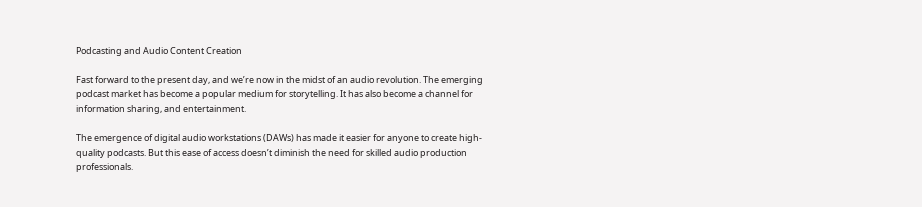Podcasting and Audio Content Creation

Fast forward to the present day, and we’re now in the midst of an audio revolution. The emerging podcast market has become a popular medium for storytelling. It has also become a channel for information sharing, and entertainment.

The emergence of digital audio workstations (DAWs) has made it easier for anyone to create high-quality podcasts. But this ease of access doesn’t diminish the need for skilled audio production professionals.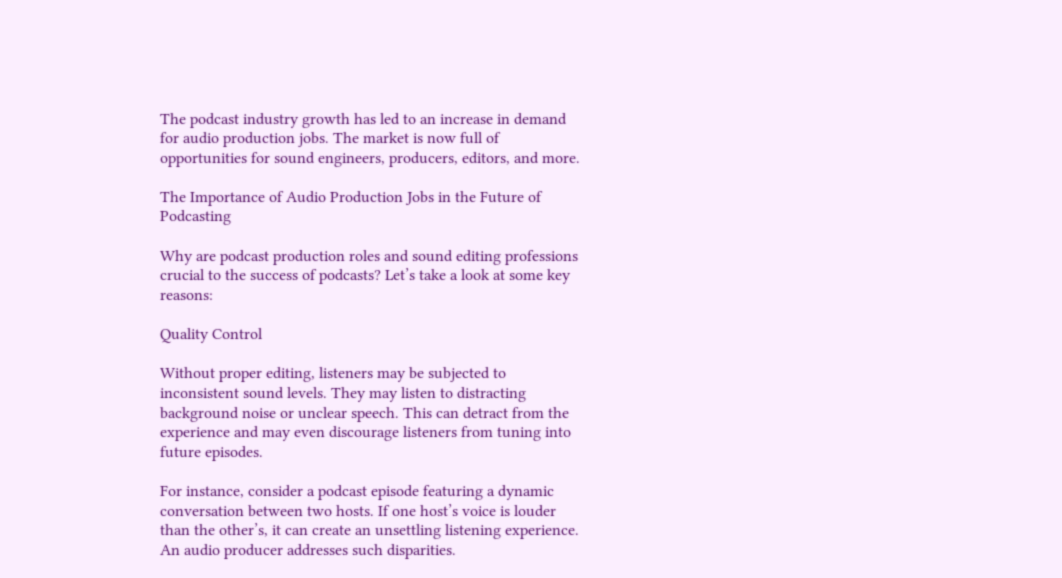The podcast industry growth has led to an increase in demand for audio production jobs. The market is now full of opportunities for sound engineers, producers, editors, and more.

The Importance of Audio Production Jobs in the Future of Podcasting

Why are podcast production roles and sound editing professions crucial to the success of podcasts? Let’s take a look at some key reasons:

Quality Control

Without proper editing, listeners may be subjected to inconsistent sound levels. They may listen to distracting background noise or unclear speech. This can detract from the experience and may even discourage listeners from tuning into future episodes.

For instance, consider a podcast episode featuring a dynamic conversation between two hosts. If one host’s voice is louder than the other’s, it can create an unsettling listening experience. An audio producer addresses such disparities.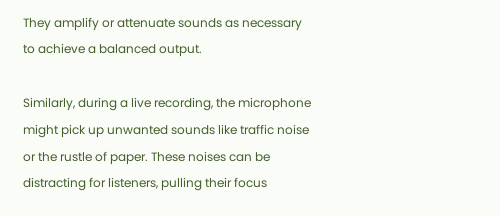They amplify or attenuate sounds as necessary to achieve a balanced output.

Similarly, during a live recording, the microphone might pick up unwanted sounds like traffic noise or the rustle of paper. These noises can be distracting for listeners, pulling their focus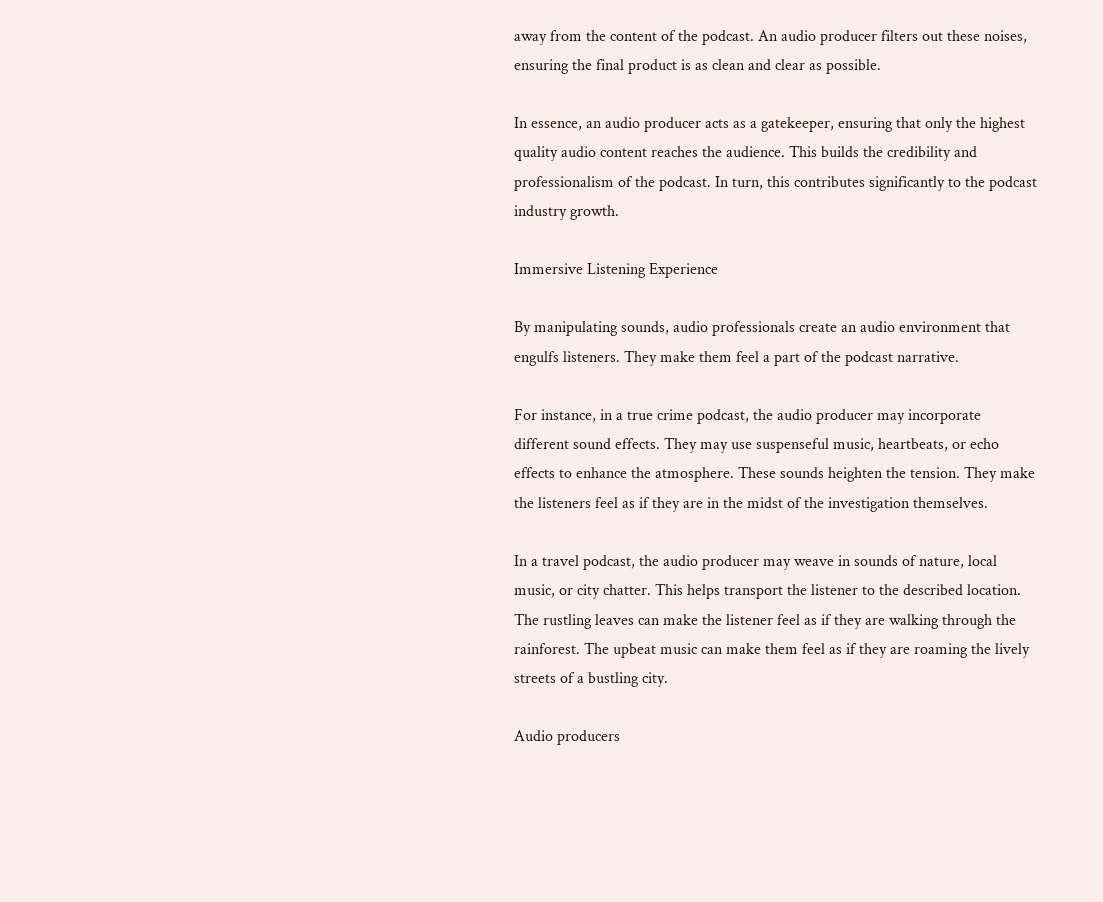away from the content of the podcast. An audio producer filters out these noises, ensuring the final product is as clean and clear as possible.

In essence, an audio producer acts as a gatekeeper, ensuring that only the highest quality audio content reaches the audience. This builds the credibility and professionalism of the podcast. In turn, this contributes significantly to the podcast industry growth.

Immersive Listening Experience

By manipulating sounds, audio professionals create an audio environment that engulfs listeners. They make them feel a part of the podcast narrative.

For instance, in a true crime podcast, the audio producer may incorporate different sound effects. They may use suspenseful music, heartbeats, or echo effects to enhance the atmosphere. These sounds heighten the tension. They make the listeners feel as if they are in the midst of the investigation themselves.

In a travel podcast, the audio producer may weave in sounds of nature, local music, or city chatter. This helps transport the listener to the described location. The rustling leaves can make the listener feel as if they are walking through the rainforest. The upbeat music can make them feel as if they are roaming the lively streets of a bustling city.

Audio producers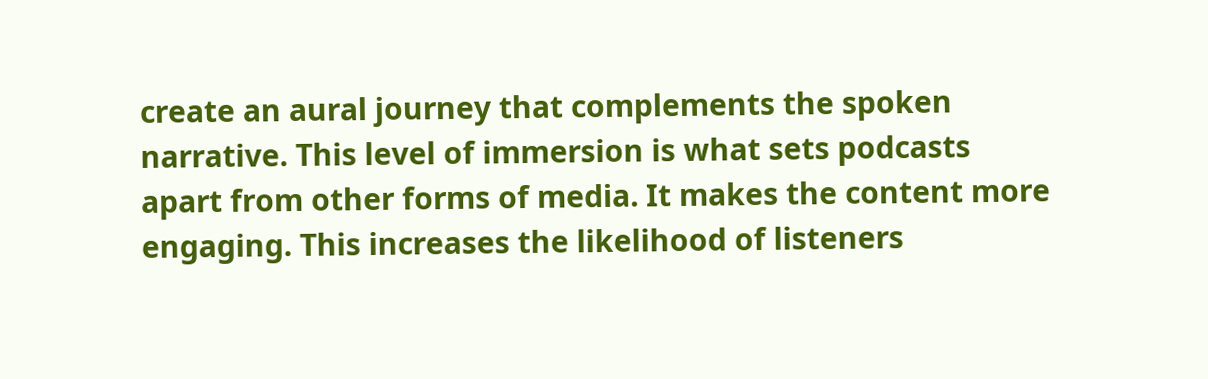create an aural journey that complements the spoken narrative. This level of immersion is what sets podcasts apart from other forms of media. It makes the content more engaging. This increases the likelihood of listeners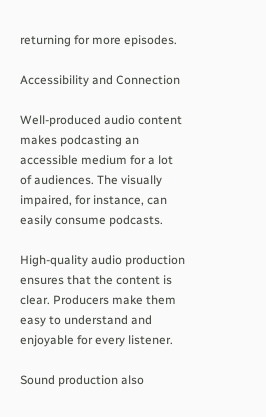returning for more episodes.

Accessibility and Connection

Well-produced audio content makes podcasting an accessible medium for a lot of audiences. The visually impaired, for instance, can easily consume podcasts.

High-quality audio production ensures that the content is clear. Producers make them easy to understand and enjoyable for every listener.

Sound production also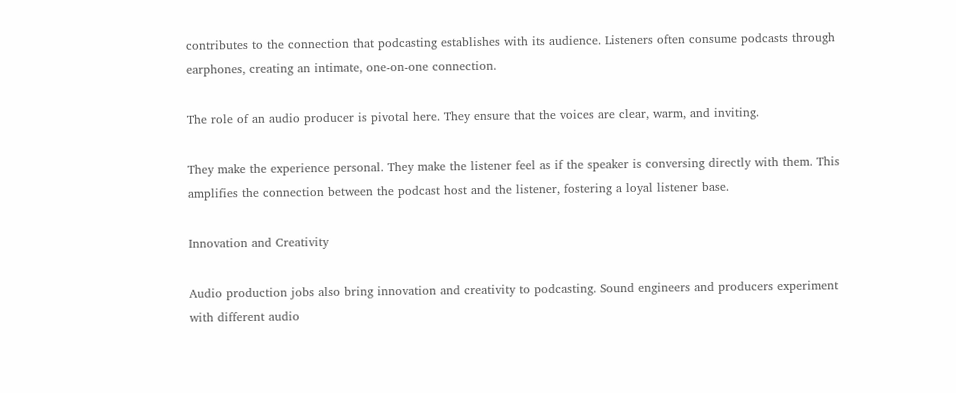contributes to the connection that podcasting establishes with its audience. Listeners often consume podcasts through earphones, creating an intimate, one-on-one connection.

The role of an audio producer is pivotal here. They ensure that the voices are clear, warm, and inviting.

They make the experience personal. They make the listener feel as if the speaker is conversing directly with them. This amplifies the connection between the podcast host and the listener, fostering a loyal listener base.

Innovation and Creativity

Audio production jobs also bring innovation and creativity to podcasting. Sound engineers and producers experiment with different audio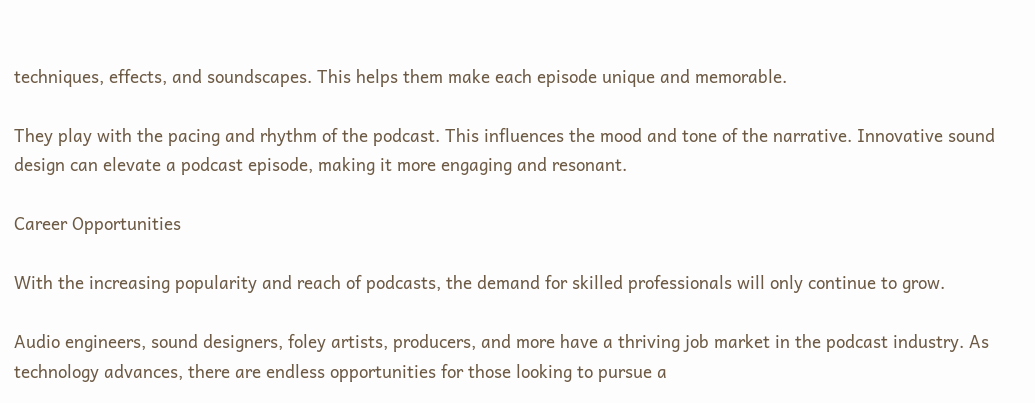techniques, effects, and soundscapes. This helps them make each episode unique and memorable.

They play with the pacing and rhythm of the podcast. This influences the mood and tone of the narrative. Innovative sound design can elevate a podcast episode, making it more engaging and resonant.

Career Opportunities

With the increasing popularity and reach of podcasts, the demand for skilled professionals will only continue to grow.

Audio engineers, sound designers, foley artists, producers, and more have a thriving job market in the podcast industry. As technology advances, there are endless opportunities for those looking to pursue a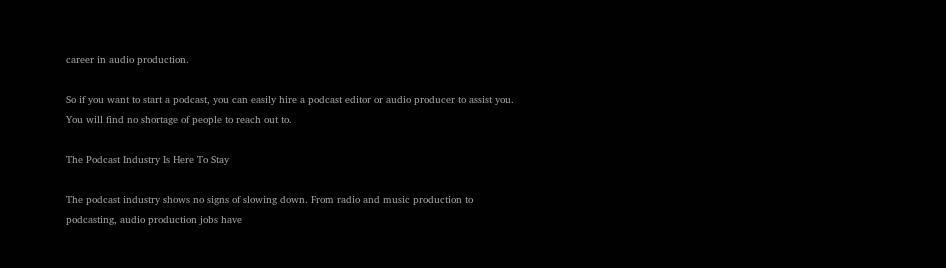career in audio production.

So if you want to start a podcast, you can easily hire a podcast editor or audio producer to assist you. You will find no shortage of people to reach out to.

The Podcast Industry Is Here To Stay

The podcast industry shows no signs of slowing down. From radio and music production to podcasting, audio production jobs have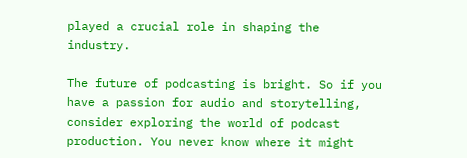played a crucial role in shaping the industry.

The future of podcasting is bright. So if you have a passion for audio and storytelling, consider exploring the world of podcast production. You never know where it might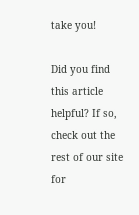take you!

Did you find this article helpful? If so, check out the rest of our site for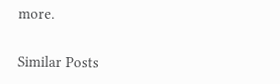more.

Similar Posts